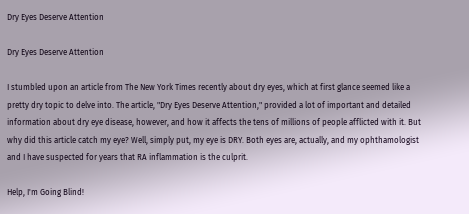Dry Eyes Deserve Attention

Dry Eyes Deserve Attention

I stumbled upon an article from The New York Times recently about dry eyes, which at first glance seemed like a pretty dry topic to delve into. The article, "Dry Eyes Deserve Attention," provided a lot of important and detailed information about dry eye disease, however, and how it affects the tens of millions of people afflicted with it. But why did this article catch my eye? Well, simply put, my eye is DRY. Both eyes are, actually, and my ophthamologist and I have suspected for years that RA inflammation is the culprit.

Help, I'm Going Blind!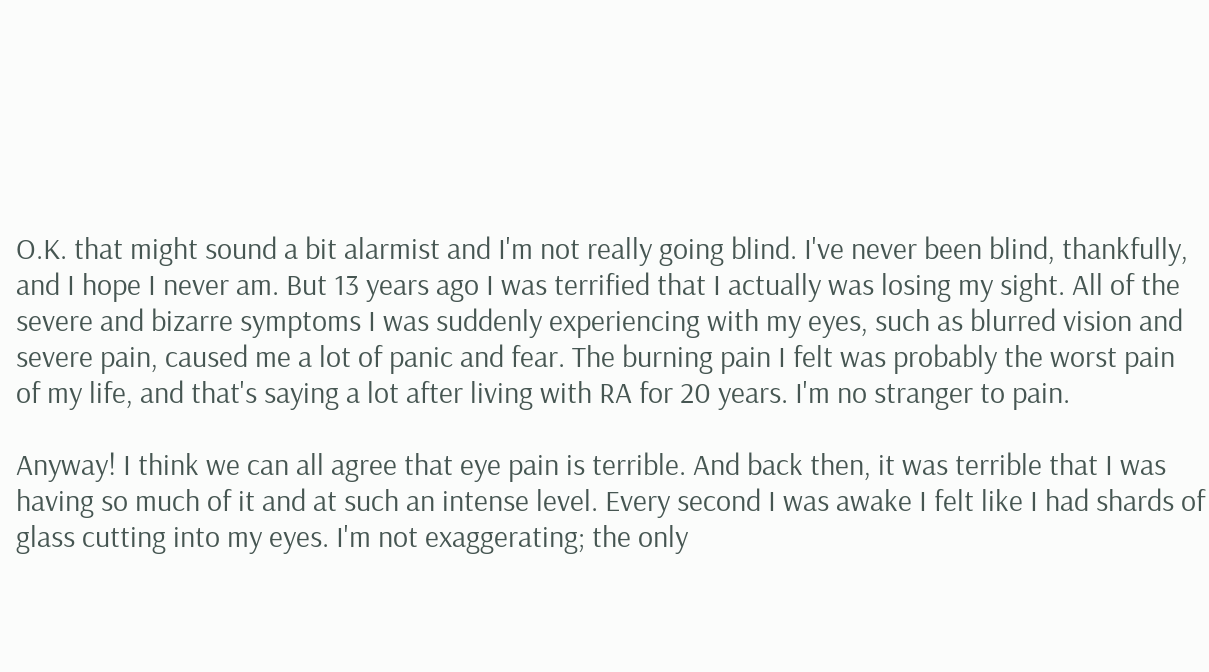O.K. that might sound a bit alarmist and I'm not really going blind. I've never been blind, thankfully, and I hope I never am. But 13 years ago I was terrified that I actually was losing my sight. All of the severe and bizarre symptoms I was suddenly experiencing with my eyes, such as blurred vision and severe pain, caused me a lot of panic and fear. The burning pain I felt was probably the worst pain of my life, and that's saying a lot after living with RA for 20 years. I'm no stranger to pain.

Anyway! I think we can all agree that eye pain is terrible. And back then, it was terrible that I was having so much of it and at such an intense level. Every second I was awake I felt like I had shards of glass cutting into my eyes. I'm not exaggerating; the only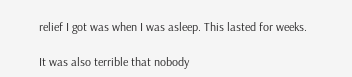relief I got was when I was asleep. This lasted for weeks.

It was also terrible that nobody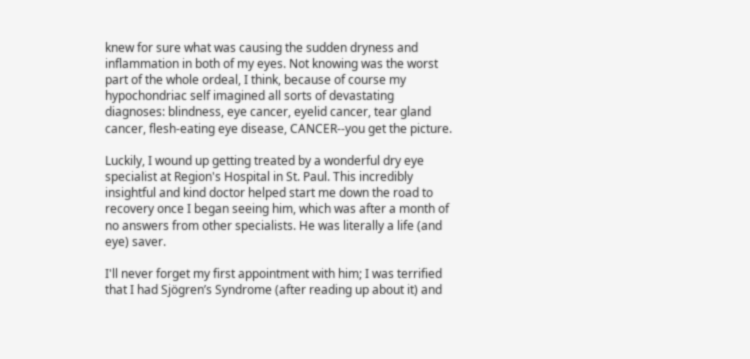knew for sure what was causing the sudden dryness and inflammation in both of my eyes. Not knowing was the worst part of the whole ordeal, I think, because of course my hypochondriac self imagined all sorts of devastating diagnoses: blindness, eye cancer, eyelid cancer, tear gland cancer, flesh-eating eye disease, CANCER--you get the picture.

Luckily, I wound up getting treated by a wonderful dry eye specialist at Region's Hospital in St. Paul. This incredibly insightful and kind doctor helped start me down the road to recovery once I began seeing him, which was after a month of no answers from other specialists. He was literally a life (and eye) saver.

I'll never forget my first appointment with him; I was terrified that I had Sjögren’s Syndrome (after reading up about it) and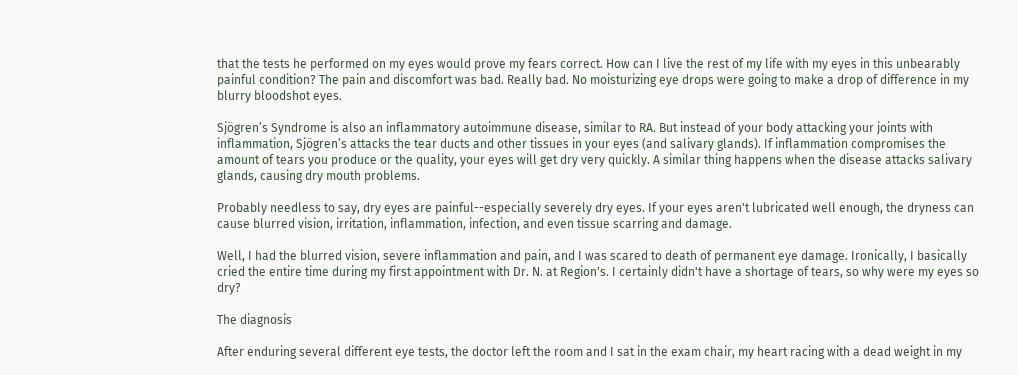that the tests he performed on my eyes would prove my fears correct. How can I live the rest of my life with my eyes in this unbearably painful condition? The pain and discomfort was bad. Really bad. No moisturizing eye drops were going to make a drop of difference in my blurry bloodshot eyes.

Sjögren’s Syndrome is also an inflammatory autoimmune disease, similar to RA. But instead of your body attacking your joints with inflammation, Sjögren’s attacks the tear ducts and other tissues in your eyes (and salivary glands). If inflammation compromises the amount of tears you produce or the quality, your eyes will get dry very quickly. A similar thing happens when the disease attacks salivary glands, causing dry mouth problems.

Probably needless to say, dry eyes are painful--especially severely dry eyes. If your eyes aren't lubricated well enough, the dryness can cause blurred vision, irritation, inflammation, infection, and even tissue scarring and damage.

Well, I had the blurred vision, severe inflammation and pain, and I was scared to death of permanent eye damage. Ironically, I basically cried the entire time during my first appointment with Dr. N. at Region's. I certainly didn't have a shortage of tears, so why were my eyes so dry?

The diagnosis

After enduring several different eye tests, the doctor left the room and I sat in the exam chair, my heart racing with a dead weight in my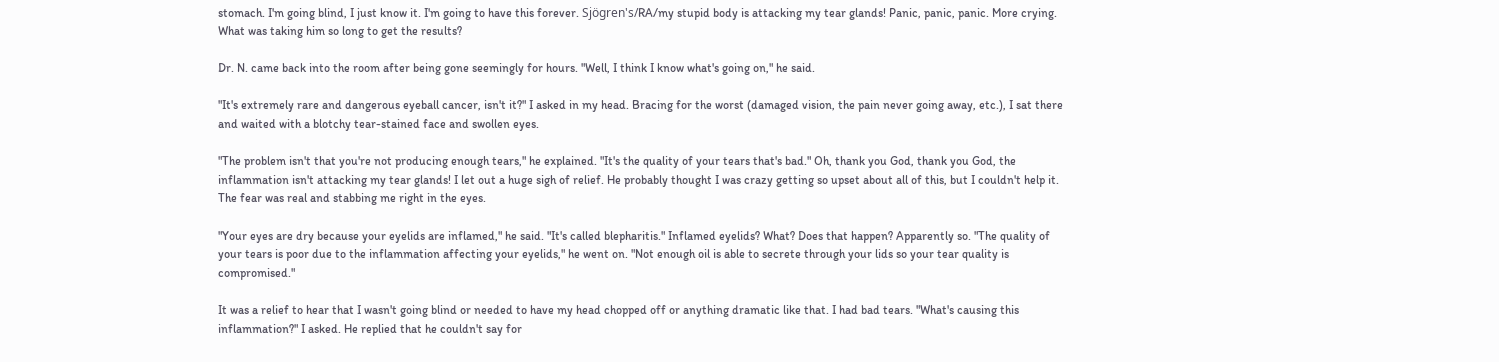stomach. I'm going blind, I just know it. I'm going to have this forever. Sjögren's/RA/my stupid body is attacking my tear glands! Panic, panic, panic. More crying. What was taking him so long to get the results?

Dr. N. came back into the room after being gone seemingly for hours. "Well, I think I know what's going on," he said.

"It's extremely rare and dangerous eyeball cancer, isn't it?" I asked in my head. Bracing for the worst (damaged vision, the pain never going away, etc.), I sat there and waited with a blotchy tear-stained face and swollen eyes.

"The problem isn't that you're not producing enough tears," he explained. "It's the quality of your tears that's bad." Oh, thank you God, thank you God, the inflammation isn't attacking my tear glands! I let out a huge sigh of relief. He probably thought I was crazy getting so upset about all of this, but I couldn't help it. The fear was real and stabbing me right in the eyes.

"Your eyes are dry because your eyelids are inflamed," he said. "It's called blepharitis." Inflamed eyelids? What? Does that happen? Apparently so. "The quality of your tears is poor due to the inflammation affecting your eyelids," he went on. "Not enough oil is able to secrete through your lids so your tear quality is compromised."

It was a relief to hear that I wasn't going blind or needed to have my head chopped off or anything dramatic like that. I had bad tears. "What's causing this inflammation?" I asked. He replied that he couldn't say for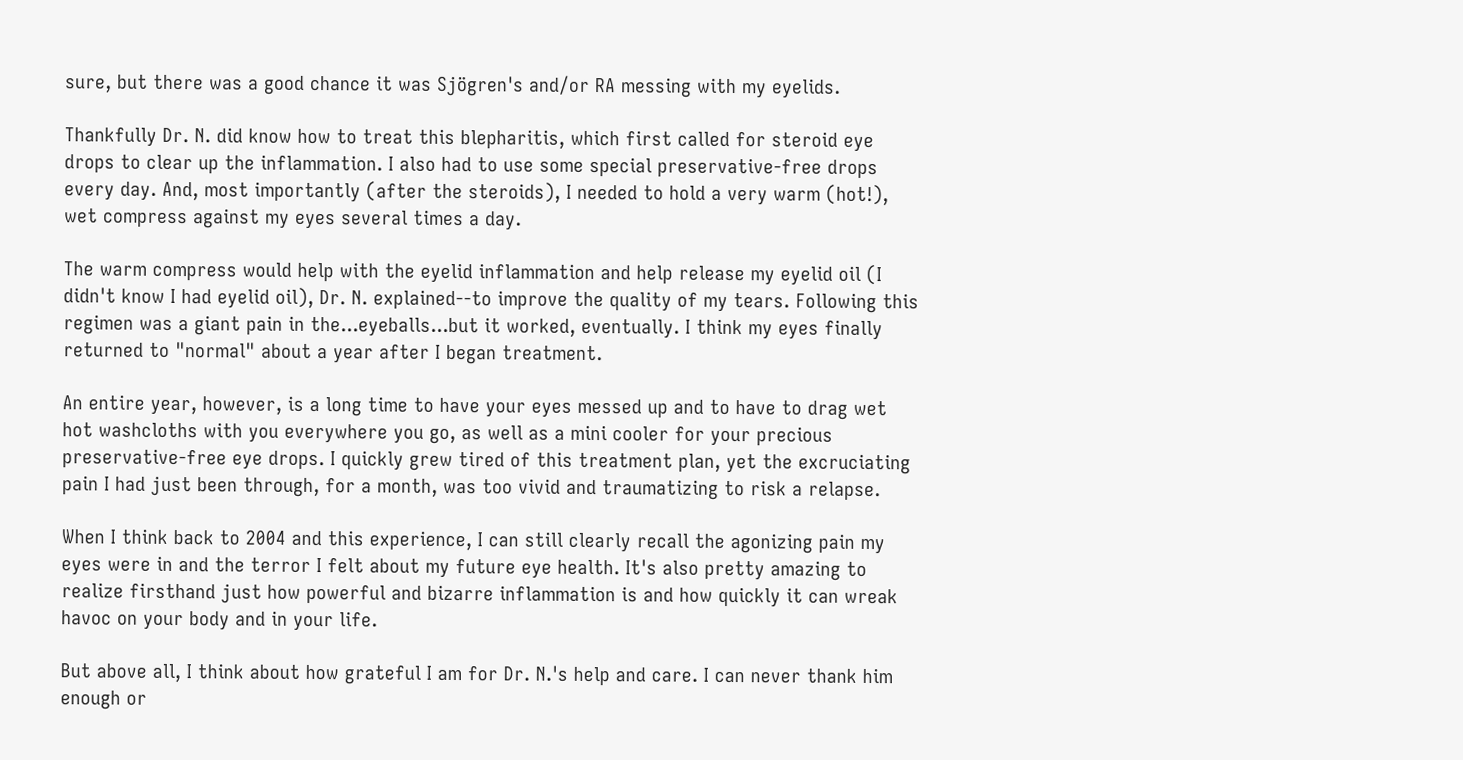sure, but there was a good chance it was Sjögren's and/or RA messing with my eyelids.

Thankfully Dr. N. did know how to treat this blepharitis, which first called for steroid eye drops to clear up the inflammation. I also had to use some special preservative-free drops every day. And, most importantly (after the steroids), I needed to hold a very warm (hot!), wet compress against my eyes several times a day.

The warm compress would help with the eyelid inflammation and help release my eyelid oil (I didn't know I had eyelid oil), Dr. N. explained--to improve the quality of my tears. Following this regimen was a giant pain in the...eyeballs...but it worked, eventually. I think my eyes finally returned to "normal" about a year after I began treatment.

An entire year, however, is a long time to have your eyes messed up and to have to drag wet hot washcloths with you everywhere you go, as well as a mini cooler for your precious preservative-free eye drops. I quickly grew tired of this treatment plan, yet the excruciating pain I had just been through, for a month, was too vivid and traumatizing to risk a relapse.

When I think back to 2004 and this experience, I can still clearly recall the agonizing pain my eyes were in and the terror I felt about my future eye health. It's also pretty amazing to realize firsthand just how powerful and bizarre inflammation is and how quickly it can wreak havoc on your body and in your life.

But above all, I think about how grateful I am for Dr. N.'s help and care. I can never thank him enough or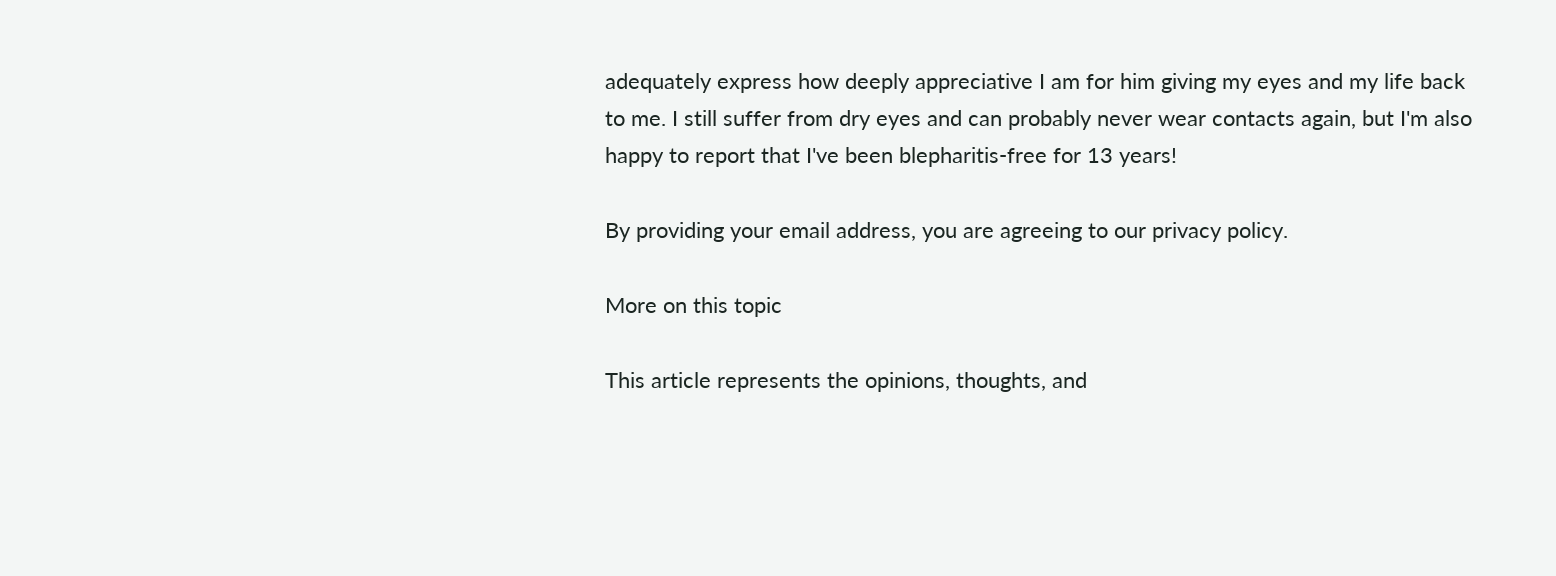adequately express how deeply appreciative I am for him giving my eyes and my life back to me. I still suffer from dry eyes and can probably never wear contacts again, but I'm also happy to report that I've been blepharitis-free for 13 years!

By providing your email address, you are agreeing to our privacy policy.

More on this topic

This article represents the opinions, thoughts, and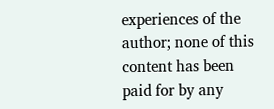experiences of the author; none of this content has been paid for by any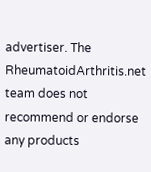advertiser. The RheumatoidArthritis.net team does not recommend or endorse any products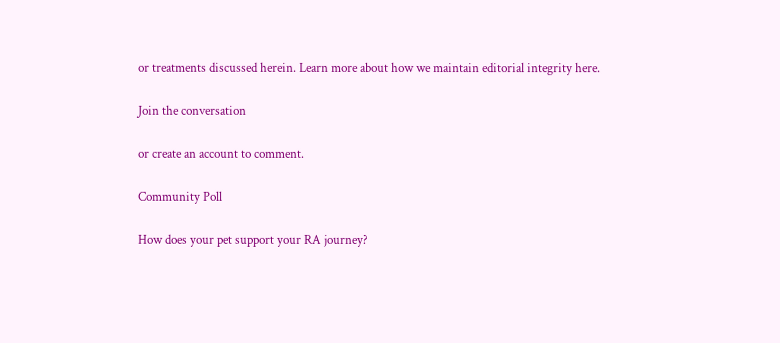or treatments discussed herein. Learn more about how we maintain editorial integrity here.

Join the conversation

or create an account to comment.

Community Poll

How does your pet support your RA journey?